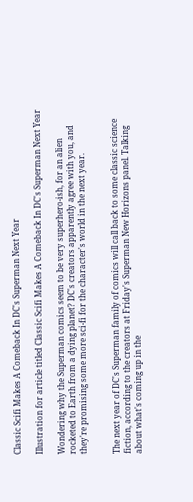Classic Scifi Makes A Comeback In DC's Superman Next Year

Illustration for article titled Classic Scifi Makes A Comeback In DC's Superman Next Year

Wondering why the Superman comics seem to be very superhero-ish, for an alien rocketed to Earth from a dying planet? DC's creators apparently agree with you, and they're promising some more sci-fi for the character's world in the next year.


The next year of DC's Superman family of comics will call back to some classic science fiction, according to the creators at Friday's Superman New Horizons panel. Talking about what's coming up in the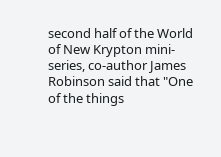second half of the World of New Krypton mini-series, co-author James Robinson said that "One of the things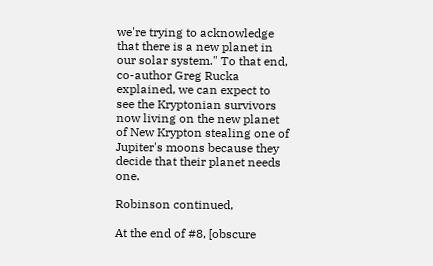we're trying to acknowledge that there is a new planet in our solar system." To that end, co-author Greg Rucka explained, we can expect to see the Kryptonian survivors now living on the new planet of New Krypton stealing one of Jupiter's moons because they decide that their planet needs one.

Robinson continued,

At the end of #8, [obscure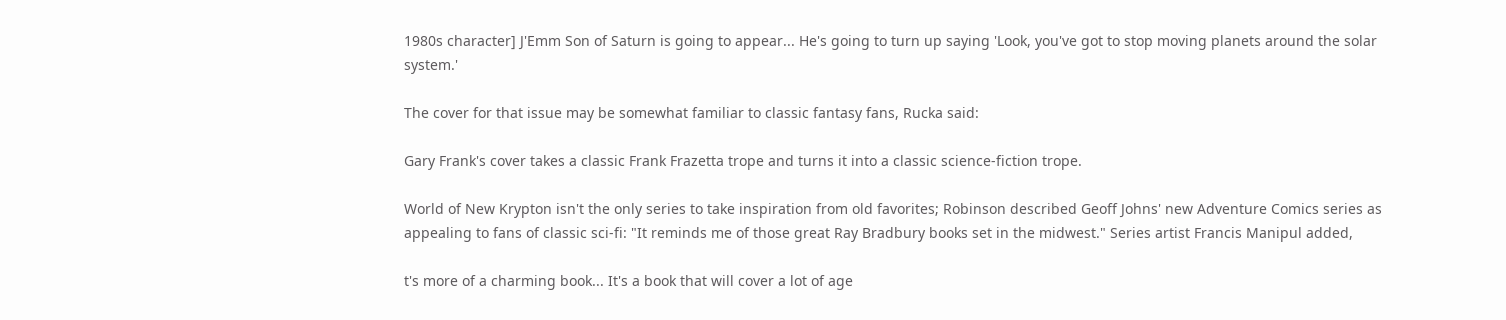1980s character] J'Emm Son of Saturn is going to appear... He's going to turn up saying 'Look, you've got to stop moving planets around the solar system.'

The cover for that issue may be somewhat familiar to classic fantasy fans, Rucka said:

Gary Frank's cover takes a classic Frank Frazetta trope and turns it into a classic science-fiction trope.

World of New Krypton isn't the only series to take inspiration from old favorites; Robinson described Geoff Johns' new Adventure Comics series as appealing to fans of classic sci-fi: "It reminds me of those great Ray Bradbury books set in the midwest." Series artist Francis Manipul added,

t's more of a charming book... It's a book that will cover a lot of age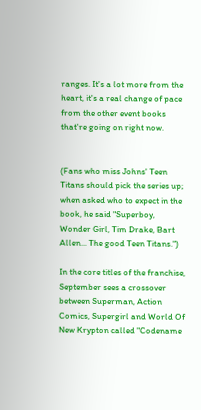ranges. It's a lot more from the heart, it's a real change of pace from the other event books that're going on right now.


(Fans who miss Johns' Teen Titans should pick the series up; when asked who to expect in the book, he said "Superboy, Wonder Girl, Tim Drake, Bart Allen... The good Teen Titans.")

In the core titles of the franchise, September sees a crossover between Superman, Action Comics, Supergirl and World Of New Krypton called "Codename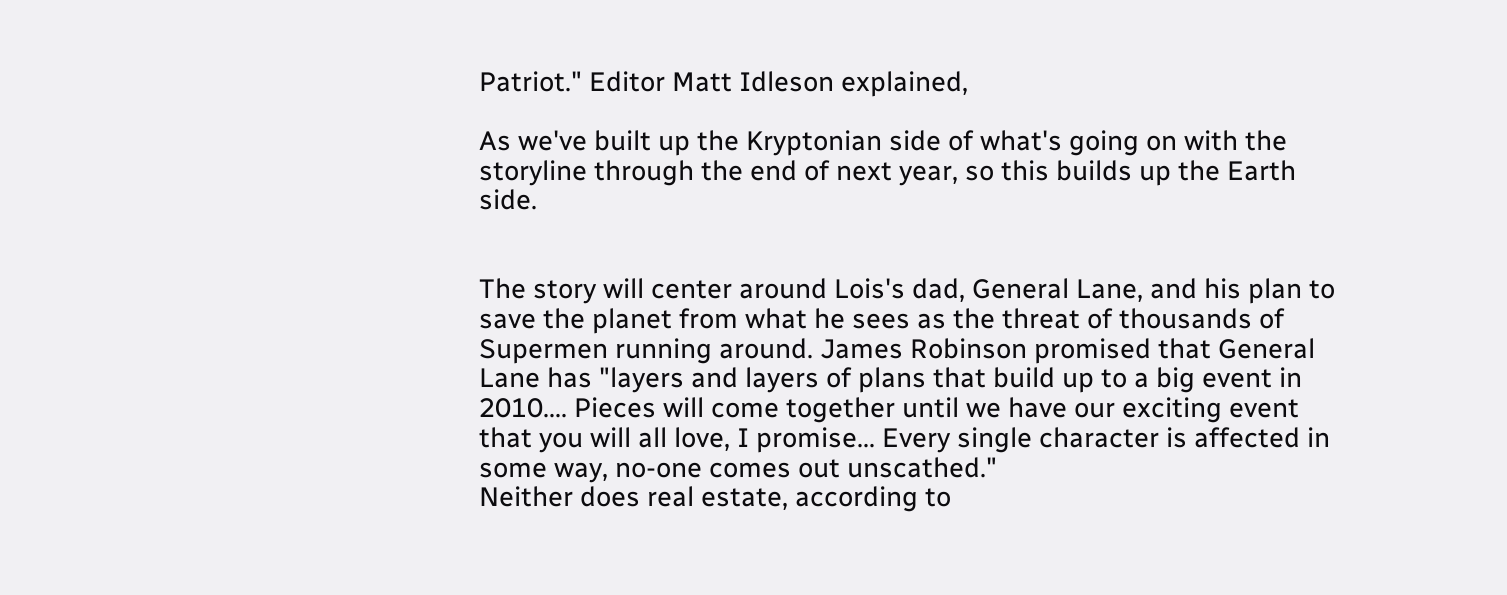Patriot." Editor Matt Idleson explained,

As we've built up the Kryptonian side of what's going on with the storyline through the end of next year, so this builds up the Earth side.


The story will center around Lois's dad, General Lane, and his plan to save the planet from what he sees as the threat of thousands of Supermen running around. James Robinson promised that General Lane has "layers and layers of plans that build up to a big event in 2010.... Pieces will come together until we have our exciting event that you will all love, I promise... Every single character is affected in some way, no-one comes out unscathed."
Neither does real estate, according to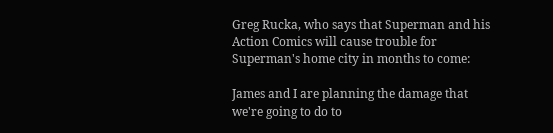Greg Rucka, who says that Superman and his Action Comics will cause trouble for Superman's home city in months to come:

James and I are planning the damage that we're going to do to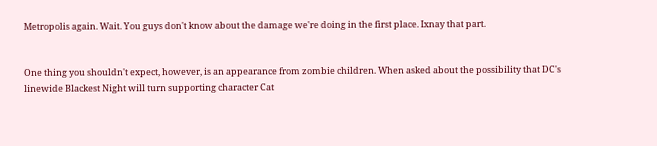Metropolis again. Wait. You guys don't know about the damage we're doing in the first place. Ixnay that part.


One thing you shouldn't expect, however, is an appearance from zombie children. When asked about the possibility that DC's linewide Blackest Night will turn supporting character Cat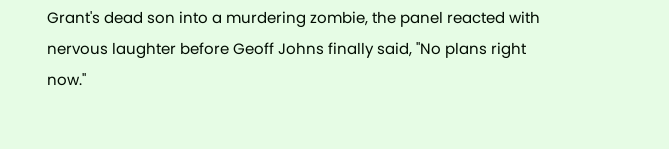Grant's dead son into a murdering zombie, the panel reacted with nervous laughter before Geoff Johns finally said, "No plans right now."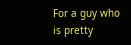For a guy who is pretty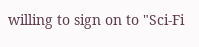willing to sign on to "Sci-Fi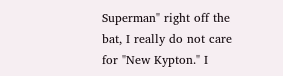Superman" right off the bat, I really do not care for "New Kypton." I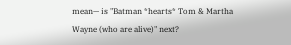mean— is "Batman *hearts* Tom & Martha Wayne (who are alive)" next?